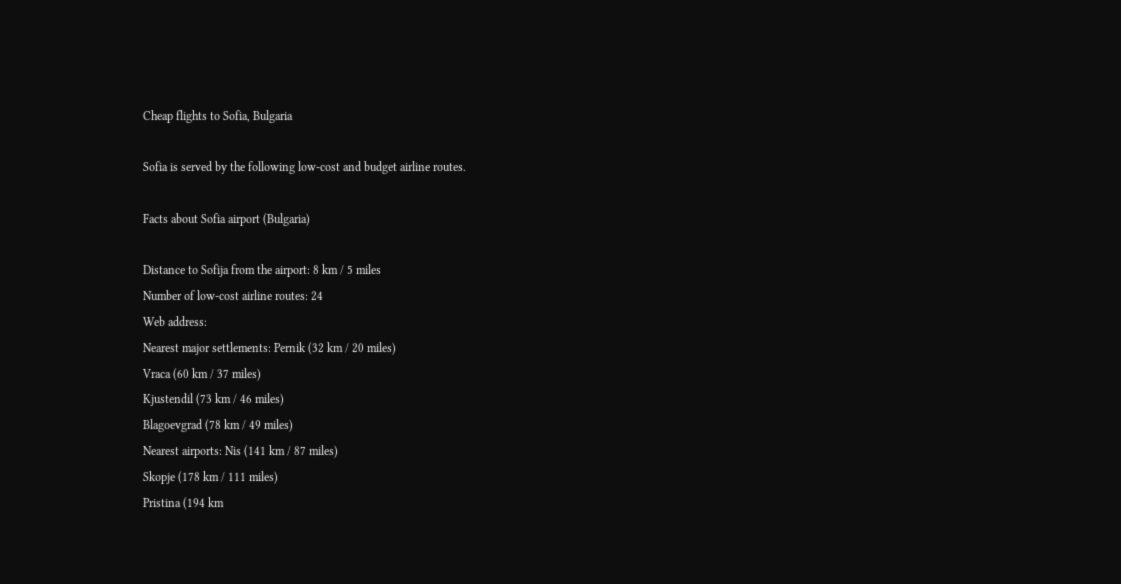Cheap flights to Sofia, Bulgaria

Sofia is served by the following low-cost and budget airline routes.

Facts about Sofia airport (Bulgaria)

Distance to Sofija from the airport: 8 km / 5 miles
Number of low-cost airline routes: 24
Web address:
Nearest major settlements: Pernik (32 km / 20 miles)
Vraca (60 km / 37 miles)
Kjustendil (73 km / 46 miles)
Blagoevgrad (78 km / 49 miles)
Nearest airports: Nis (141 km / 87 miles)
Skopje (178 km / 111 miles)
Pristina (194 km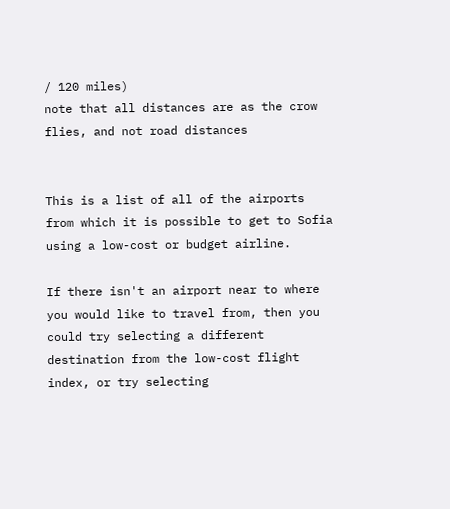/ 120 miles)
note that all distances are as the crow flies, and not road distances


This is a list of all of the airports from which it is possible to get to Sofia using a low-cost or budget airline.

If there isn't an airport near to where you would like to travel from, then you could try selecting a different destination from the low-cost flight index, or try selecting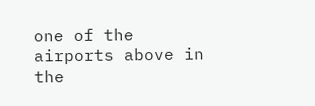one of the airports above in the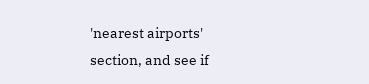'nearest airports' section, and see if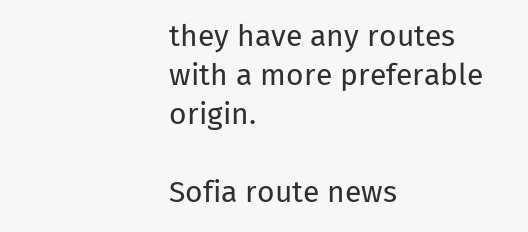they have any routes with a more preferable origin.

Sofia route news